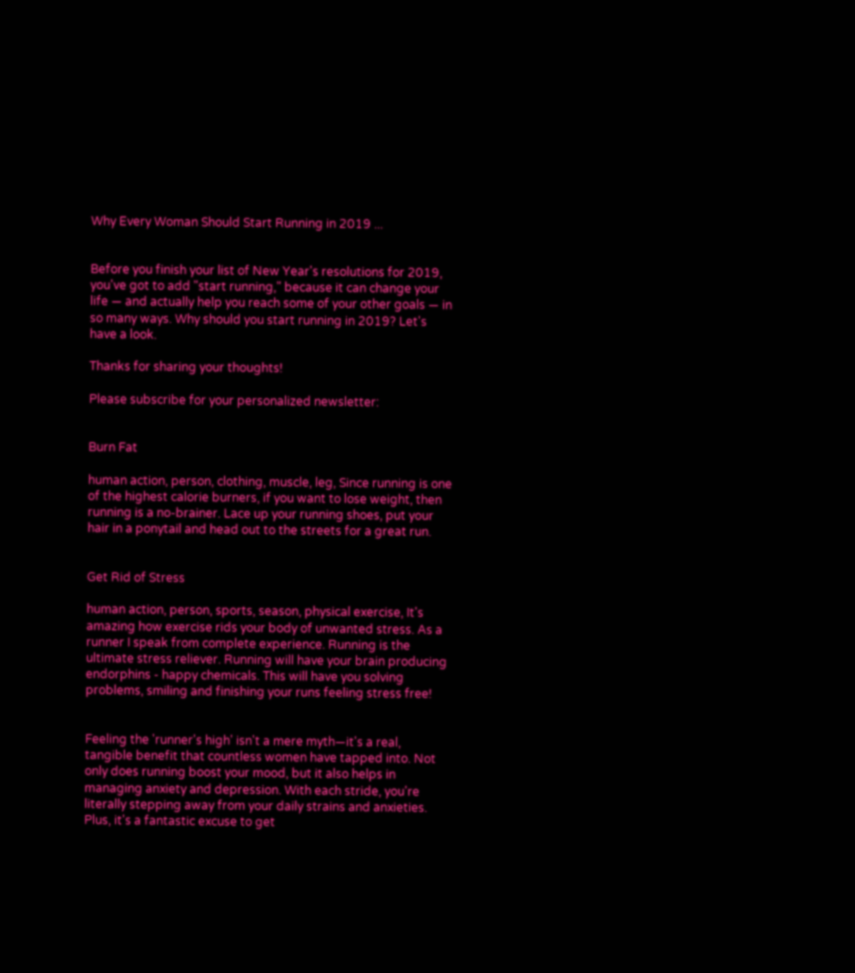Why Every Woman Should Start Running in 2019 ...


Before you finish your list of New Year's resolutions for 2019, you've got to add "start running," because it can change your life — and actually help you reach some of your other goals — in so many ways. Why should you start running in 2019? Let's have a look.

Thanks for sharing your thoughts!

Please subscribe for your personalized newsletter:


Burn Fat

human action, person, clothing, muscle, leg, Since running is one of the highest calorie burners, if you want to lose weight, then running is a no-brainer. Lace up your running shoes, put your hair in a ponytail and head out to the streets for a great run.


Get Rid of Stress

human action, person, sports, season, physical exercise, It's amazing how exercise rids your body of unwanted stress. As a runner I speak from complete experience. Running is the ultimate stress reliever. Running will have your brain producing endorphins - happy chemicals. This will have you solving problems, smiling and finishing your runs feeling stress free!


Feeling the 'runner's high' isn't a mere myth—it's a real, tangible benefit that countless women have tapped into. Not only does running boost your mood, but it also helps in managing anxiety and depression. With each stride, you're literally stepping away from your daily strains and anxieties. Plus, it's a fantastic excuse to get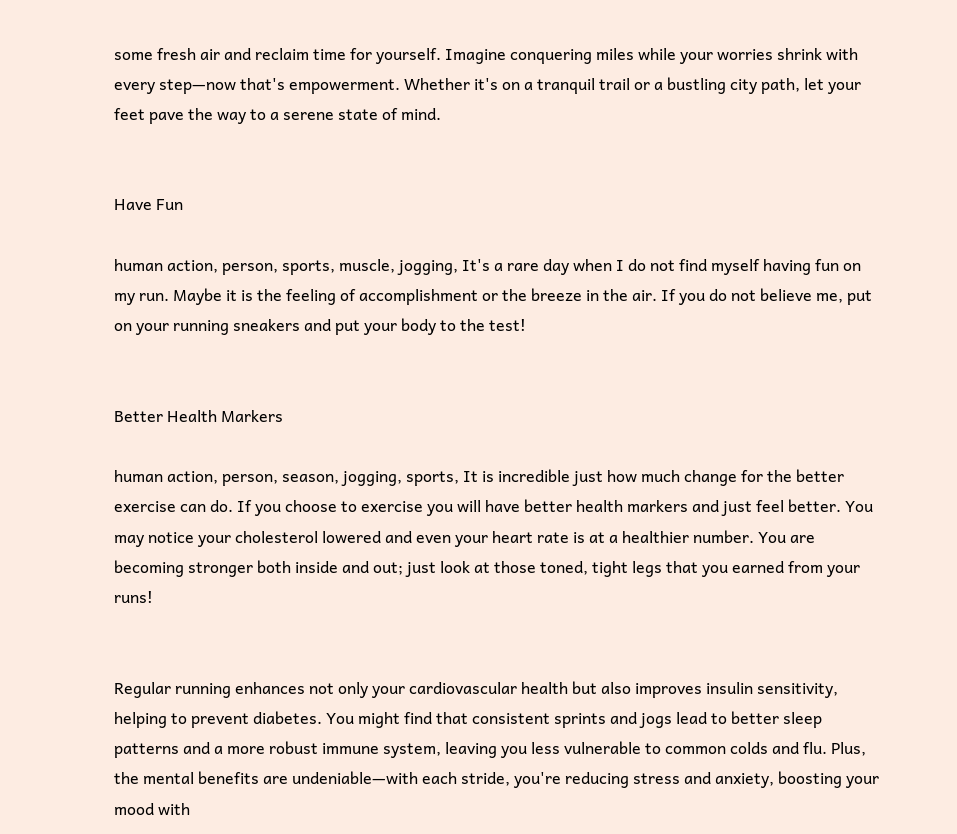some fresh air and reclaim time for yourself. Imagine conquering miles while your worries shrink with every step—now that's empowerment. Whether it's on a tranquil trail or a bustling city path, let your feet pave the way to a serene state of mind.


Have Fun

human action, person, sports, muscle, jogging, It's a rare day when I do not find myself having fun on my run. Maybe it is the feeling of accomplishment or the breeze in the air. If you do not believe me, put on your running sneakers and put your body to the test!


Better Health Markers

human action, person, season, jogging, sports, It is incredible just how much change for the better exercise can do. If you choose to exercise you will have better health markers and just feel better. You may notice your cholesterol lowered and even your heart rate is at a healthier number. You are becoming stronger both inside and out; just look at those toned, tight legs that you earned from your runs!


Regular running enhances not only your cardiovascular health but also improves insulin sensitivity, helping to prevent diabetes. You might find that consistent sprints and jogs lead to better sleep patterns and a more robust immune system, leaving you less vulnerable to common colds and flu. Plus, the mental benefits are undeniable—with each stride, you're reducing stress and anxiety, boosting your mood with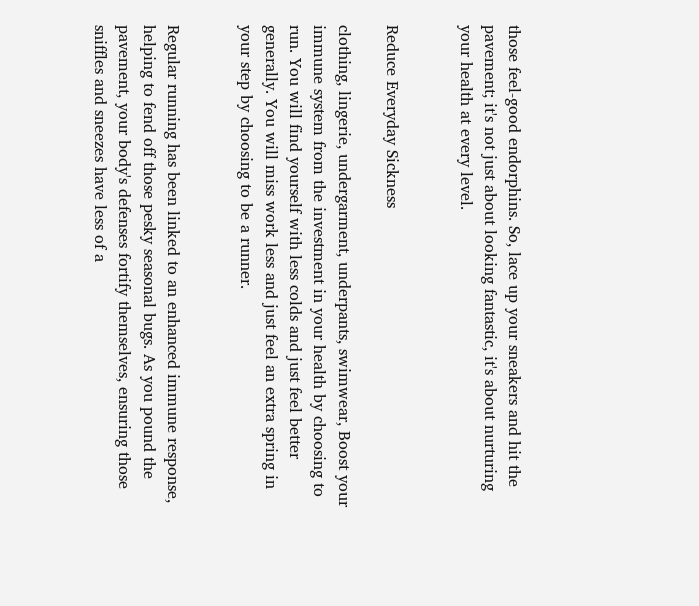those feel-good endorphins. So, lace up your sneakers and hit the pavement; it's not just about looking fantastic, it's about nurturing your health at every level.


Reduce Everyday Sickness

clothing, lingerie, undergarment, underpants, swimwear, Boost your immune system from the investment in your health by choosing to run. You will find yourself with less colds and just feel better generally. You will miss work less and just feel an extra spring in your step by choosing to be a runner.


Regular running has been linked to an enhanced immune response, helping to fend off those pesky seasonal bugs. As you pound the pavement, your body's defenses fortify themselves, ensuring those sniffles and sneezes have less of a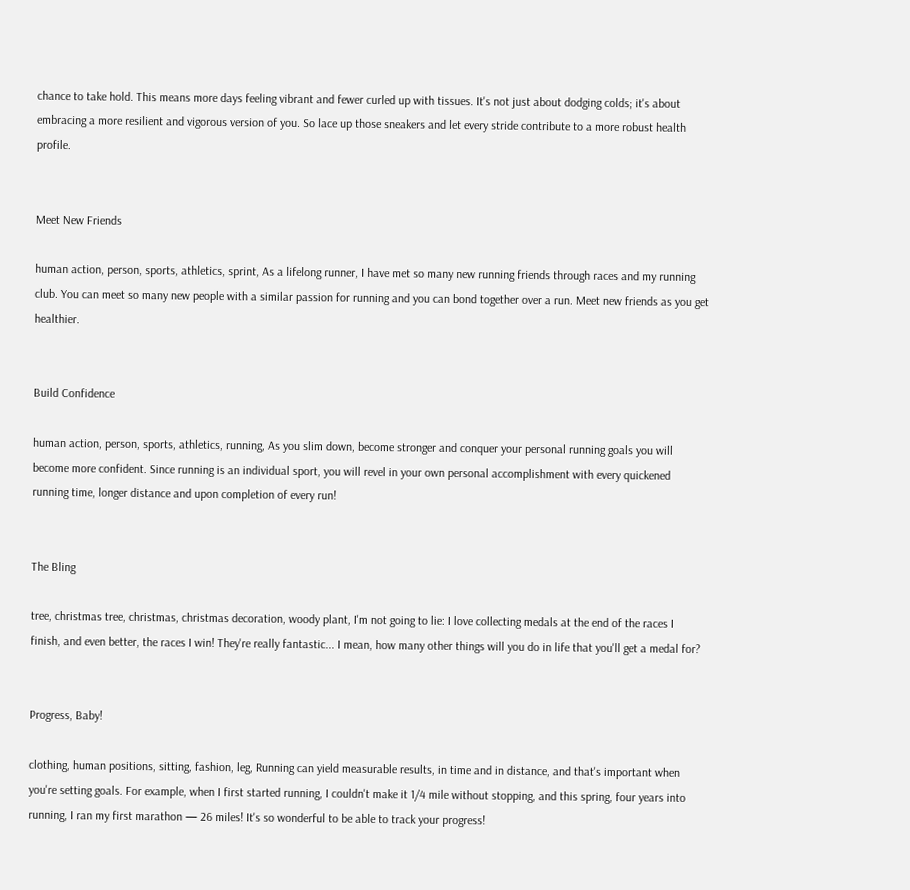chance to take hold. This means more days feeling vibrant and fewer curled up with tissues. It's not just about dodging colds; it's about embracing a more resilient and vigorous version of you. So lace up those sneakers and let every stride contribute to a more robust health profile.


Meet New Friends

human action, person, sports, athletics, sprint, As a lifelong runner, I have met so many new running friends through races and my running club. You can meet so many new people with a similar passion for running and you can bond together over a run. Meet new friends as you get healthier.


Build Confidence

human action, person, sports, athletics, running, As you slim down, become stronger and conquer your personal running goals you will become more confident. Since running is an individual sport, you will revel in your own personal accomplishment with every quickened running time, longer distance and upon completion of every run!


The Bling

tree, christmas tree, christmas, christmas decoration, woody plant, I'm not going to lie: I love collecting medals at the end of the races I finish, and even better, the races I win! They're really fantastic... I mean, how many other things will you do in life that you'll get a medal for?


Progress, Baby!

clothing, human positions, sitting, fashion, leg, Running can yield measurable results, in time and in distance, and that's important when you're setting goals. For example, when I first started running, I couldn't make it 1/4 mile without stopping, and this spring, four years into running, I ran my first marathon — 26 miles! It's so wonderful to be able to track your progress!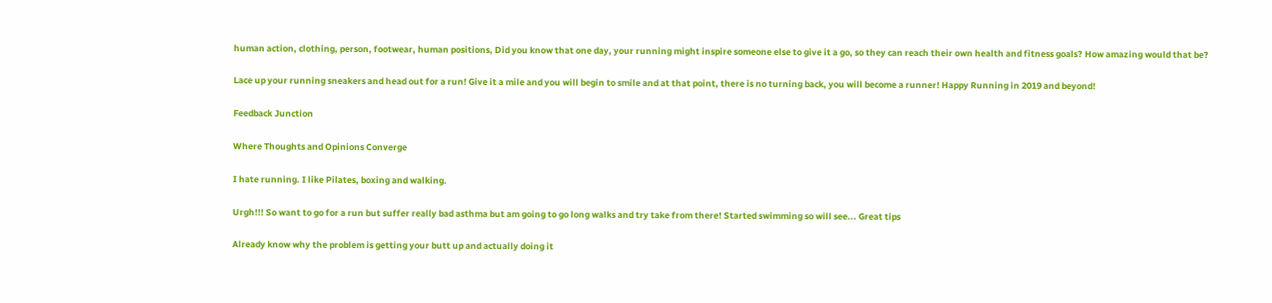human action, clothing, person, footwear, human positions, Did you know that one day, your running might inspire someone else to give it a go, so they can reach their own health and fitness goals? How amazing would that be?

Lace up your running sneakers and head out for a run! Give it a mile and you will begin to smile and at that point, there is no turning back, you will become a runner! Happy Running in 2019 and beyond!

Feedback Junction

Where Thoughts and Opinions Converge

I hate running. I like Pilates, boxing and walking.

Urgh!!! So want to go for a run but suffer really bad asthma but am going to go long walks and try take from there! Started swimming so will see... Great tips

Already know why the problem is getting your butt up and actually doing it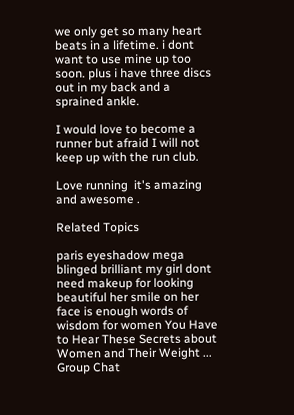we only get so many heart beats in a lifetime. i dont want to use mine up too soon. plus i have three discs out in my back and a sprained ankle.

I would love to become a runner but afraid I will not keep up with the run club.

Love running  it's amazing and awesome .

Related Topics

paris eyeshadow mega blinged brilliant my girl dont need makeup for looking beautiful her smile on her face is enough words of wisdom for women You Have to Hear These Secrets about Women and Their Weight ... Group Chat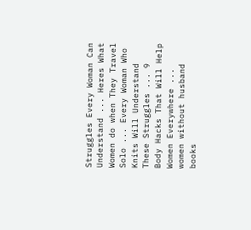Struggles Every Woman Can Understand ... Heres What Women do when They Travel Solo ... Every Woman Who Knits Will Understand These Struggles ... 9 Body Hacks That Will Help Women Everywhere ... women without husband books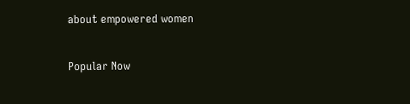about empowered women

Popular Now